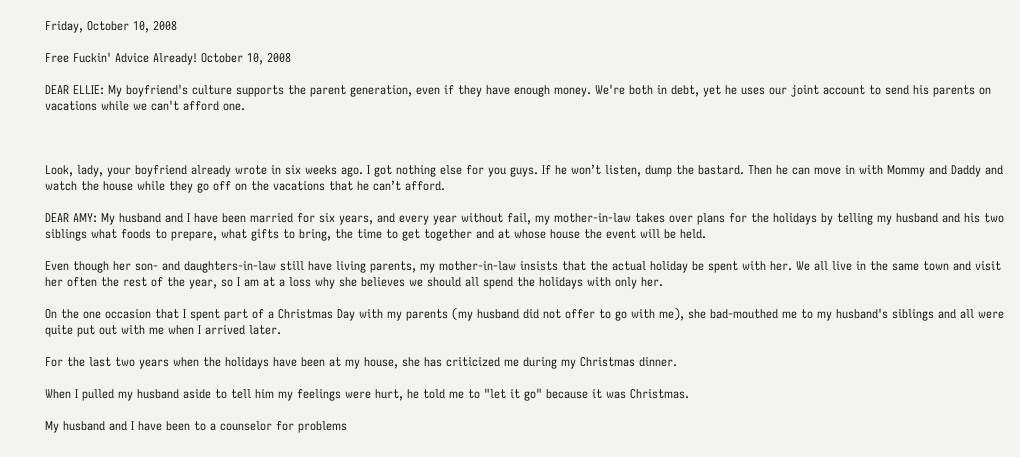Friday, October 10, 2008

Free Fuckin' Advice Already! October 10, 2008

DEAR ELLIE: My boyfriend's culture supports the parent generation, even if they have enough money. We're both in debt, yet he uses our joint account to send his parents on vacations while we can't afford one.



Look, lady, your boyfriend already wrote in six weeks ago. I got nothing else for you guys. If he won’t listen, dump the bastard. Then he can move in with Mommy and Daddy and watch the house while they go off on the vacations that he can’t afford.

DEAR AMY: My husband and I have been married for six years, and every year without fail, my mother-in-law takes over plans for the holidays by telling my husband and his two siblings what foods to prepare, what gifts to bring, the time to get together and at whose house the event will be held.

Even though her son- and daughters-in-law still have living parents, my mother-in-law insists that the actual holiday be spent with her. We all live in the same town and visit her often the rest of the year, so I am at a loss why she believes we should all spend the holidays with only her.

On the one occasion that I spent part of a Christmas Day with my parents (my husband did not offer to go with me), she bad-mouthed me to my husband's siblings and all were quite put out with me when I arrived later.

For the last two years when the holidays have been at my house, she has criticized me during my Christmas dinner.

When I pulled my husband aside to tell him my feelings were hurt, he told me to "let it go" because it was Christmas.

My husband and I have been to a counselor for problems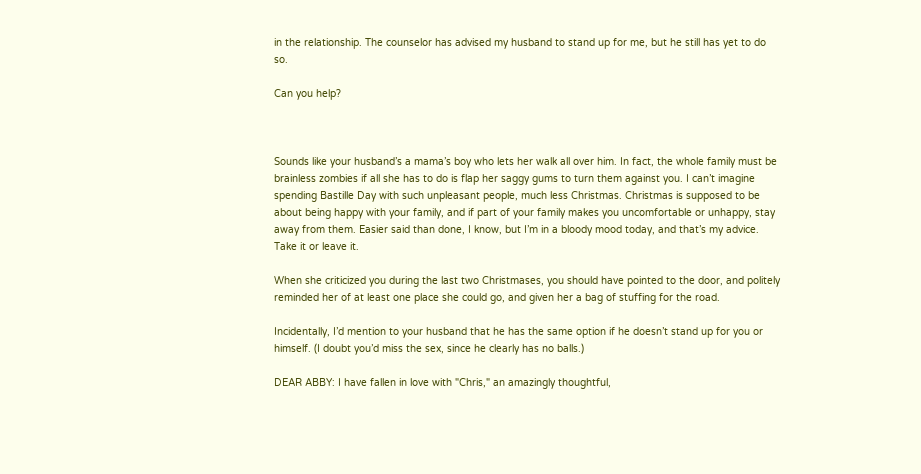in the relationship. The counselor has advised my husband to stand up for me, but he still has yet to do so.

Can you help?



Sounds like your husband’s a mama’s boy who lets her walk all over him. In fact, the whole family must be brainless zombies if all she has to do is flap her saggy gums to turn them against you. I can’t imagine spending Bastille Day with such unpleasant people, much less Christmas. Christmas is supposed to be about being happy with your family, and if part of your family makes you uncomfortable or unhappy, stay away from them. Easier said than done, I know, but I’m in a bloody mood today, and that’s my advice. Take it or leave it.

When she criticized you during the last two Christmases, you should have pointed to the door, and politely reminded her of at least one place she could go, and given her a bag of stuffing for the road.

Incidentally, I’d mention to your husband that he has the same option if he doesn’t stand up for you or himself. (I doubt you’d miss the sex, since he clearly has no balls.)

DEAR ABBY: I have fallen in love with "Chris," an amazingly thoughtful,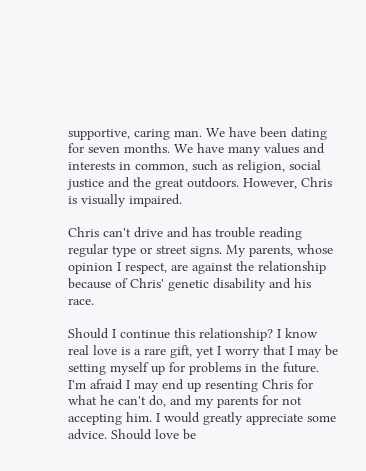supportive, caring man. We have been dating for seven months. We have many values and interests in common, such as religion, social justice and the great outdoors. However, Chris is visually impaired.

Chris can't drive and has trouble reading regular type or street signs. My parents, whose opinion I respect, are against the relationship because of Chris' genetic disability and his race.

Should I continue this relationship? I know real love is a rare gift, yet I worry that I may be setting myself up for problems in the future. I'm afraid I may end up resenting Chris for what he can't do, and my parents for not accepting him. I would greatly appreciate some advice. Should love be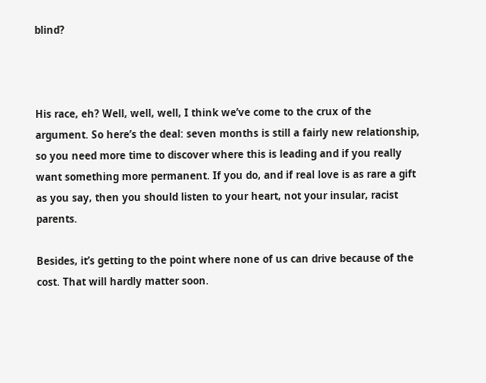blind?



His race, eh? Well, well, well, I think we’ve come to the crux of the argument. So here’s the deal: seven months is still a fairly new relationship, so you need more time to discover where this is leading and if you really want something more permanent. If you do, and if real love is as rare a gift as you say, then you should listen to your heart, not your insular, racist parents.

Besides, it’s getting to the point where none of us can drive because of the cost. That will hardly matter soon.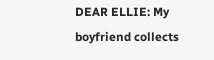DEAR ELLIE: My boyfriend collects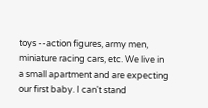toys --action figures, army men, miniature racing cars, etc. We live in a small apartment and are expecting our first baby. I can't stand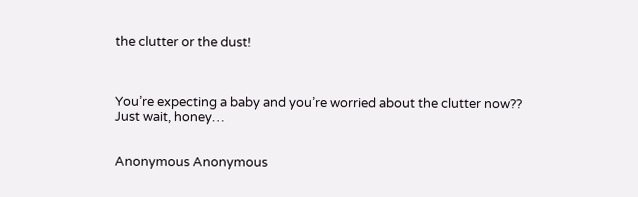the clutter or the dust!



You’re expecting a baby and you’re worried about the clutter now??
Just wait, honey…


Anonymous Anonymous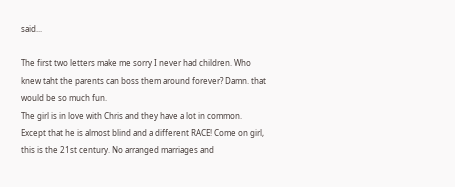said...

The first two letters make me sorry I never had children. Who knew taht the parents can boss them around forever? Damn. that would be so much fun.
The girl is in love with Chris and they have a lot in common. Except that he is almost blind and a different RACE! Come on girl, this is the 21st century. No arranged marriages and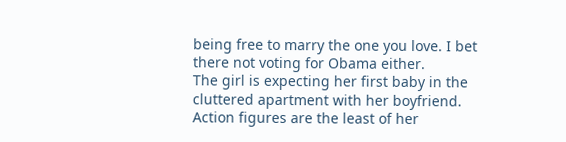being free to marry the one you love. I bet there not voting for Obama either.
The girl is expecting her first baby in the cluttered apartment with her boyfriend. Action figures are the least of her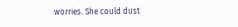worries. She could dust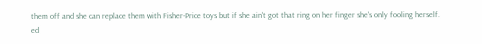them off and she can replace them with Fisher-Price toys but if she ain't got that ring on her finger she's only fooling herself. ed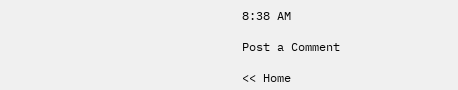8:38 AM

Post a Comment

<< Home